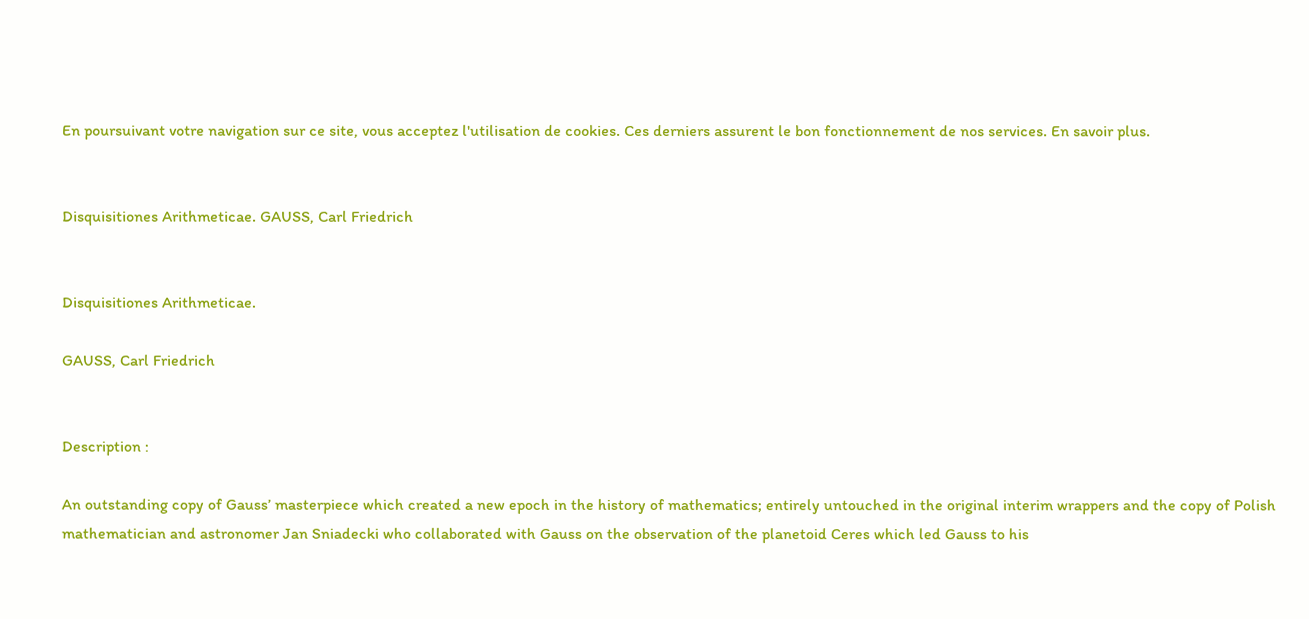En poursuivant votre navigation sur ce site, vous acceptez l'utilisation de cookies. Ces derniers assurent le bon fonctionnement de nos services. En savoir plus.


Disquisitiones Arithmeticae. GAUSS, Carl Friedrich


Disquisitiones Arithmeticae.

GAUSS, Carl Friedrich


Description :

An outstanding copy of Gauss’ masterpiece which created a new epoch in the history of mathematics; entirely untouched in the original interim wrappers and the copy of Polish mathematician and astronomer Jan Sniadecki who collaborated with Gauss on the observation of the planetoid Ceres which led Gauss to his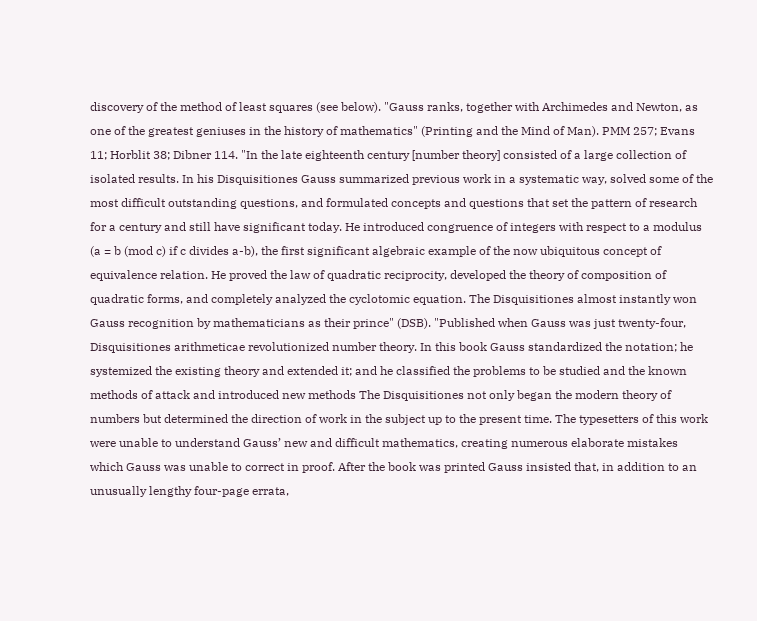discovery of the method of least squares (see below). "Gauss ranks, together with Archimedes and Newton, as one of the greatest geniuses in the history of mathematics" (Printing and the Mind of Man). PMM 257; Evans 11; Horblit 38; Dibner 114. "In the late eighteenth century [number theory] consisted of a large collection of isolated results. In his Disquisitiones Gauss summarized previous work in a systematic way, solved some of the most difficult outstanding questions, and formulated concepts and questions that set the pattern of research for a century and still have significant today. He introduced congruence of integers with respect to a modulus (a = b (mod c) if c divides a-b), the first significant algebraic example of the now ubiquitous concept of equivalence relation. He proved the law of quadratic reciprocity, developed the theory of composition of quadratic forms, and completely analyzed the cyclotomic equation. The Disquisitiones almost instantly won Gauss recognition by mathematicians as their prince" (DSB). "Published when Gauss was just twenty-four, Disquisitiones arithmeticae revolutionized number theory. In this book Gauss standardized the notation; he systemized the existing theory and extended it; and he classified the problems to be studied and the known methods of attack and introduced new methods The Disquisitiones not only began the modern theory of numbers but determined the direction of work in the subject up to the present time. The typesetters of this work were unable to understand Gauss’ new and difficult mathematics, creating numerous elaborate mistakes which Gauss was unable to correct in proof. After the book was printed Gauss insisted that, in addition to an unusually lengthy four-page errata,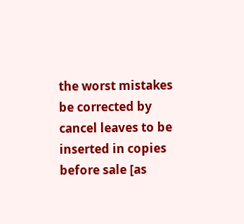the worst mistakes be corrected by cancel leaves to be inserted in copies before sale [as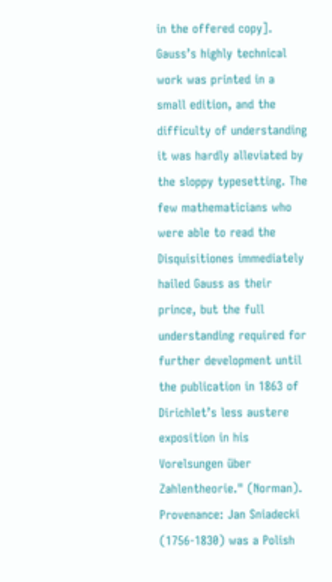in the offered copy]. Gauss’s highly technical work was printed in a small edition, and the difficulty of understanding it was hardly alleviated by the sloppy typesetting. The few mathematicians who were able to read the Disquisitiones immediately hailed Gauss as their prince, but the full understanding required for further development until the publication in 1863 of Dirichlet’s less austere exposition in his Vorelsungen über Zahlentheorie." (Norman). Provenance: Jan Sniadecki (1756-1830) was a Polish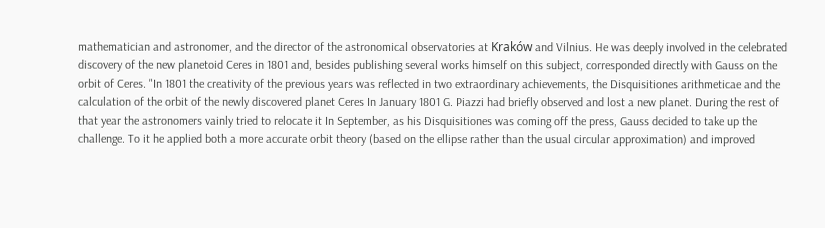mathematician and astronomer, and the director of the astronomical observatories at Kraków and Vilnius. He was deeply involved in the celebrated discovery of the new planetoid Ceres in 1801 and, besides publishing several works himself on this subject, corresponded directly with Gauss on the orbit of Ceres. "In 1801 the creativity of the previous years was reflected in two extraordinary achievements, the Disquisitiones arithmeticae and the calculation of the orbit of the newly discovered planet Ceres In January 1801 G. Piazzi had briefly observed and lost a new planet. During the rest of that year the astronomers vainly tried to relocate it In September, as his Disquisitiones was coming off the press, Gauss decided to take up the challenge. To it he applied both a more accurate orbit theory (based on the ellipse rather than the usual circular approximation) and improved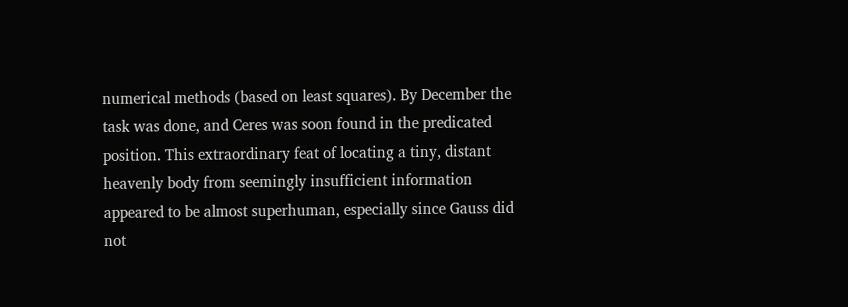numerical methods (based on least squares). By December the task was done, and Ceres was soon found in the predicated position. This extraordinary feat of locating a tiny, distant heavenly body from seemingly insufficient information appeared to be almost superhuman, especially since Gauss did not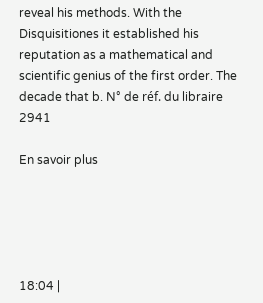reveal his methods. With the Disquisitiones it established his reputation as a mathematical and scientific genius of the first order. The decade that b. N° de réf. du libraire 2941

En savoir plus





18:04 |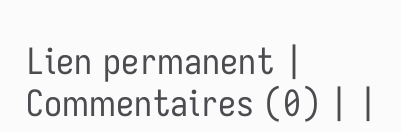Lien permanent | Commentaires (0) | |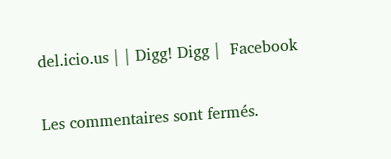del.icio.us | | Digg! Digg |  Facebook

Les commentaires sont fermés.